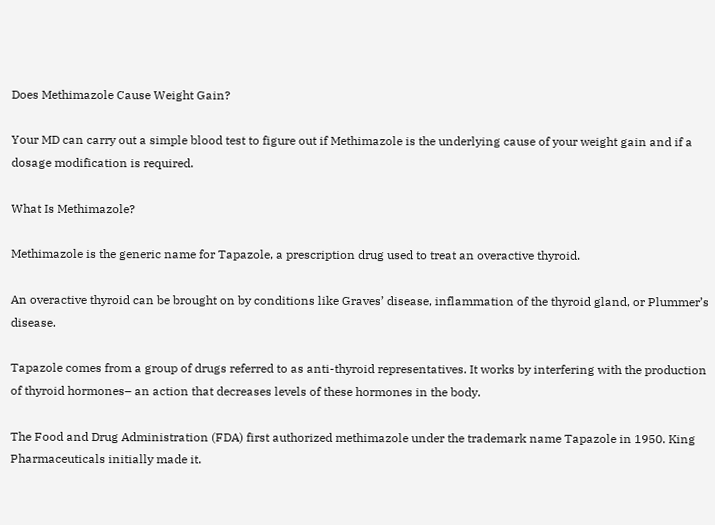Does Methimazole Cause Weight Gain?

Your MD can carry out a simple blood test to figure out if Methimazole is the underlying cause of your weight gain and if a dosage modification is required.

What Is Methimazole?

Methimazole is the generic name for Tapazole, a prescription drug used to treat an overactive thyroid.

An overactive thyroid can be brought on by conditions like Graves’ disease, inflammation of the thyroid gland, or Plummer’s disease.

Tapazole comes from a group of drugs referred to as anti-thyroid representatives. It works by interfering with the production of thyroid hormones– an action that decreases levels of these hormones in the body.

The Food and Drug Administration (FDA) first authorized methimazole under the trademark name Tapazole in 1950. King Pharmaceuticals initially made it.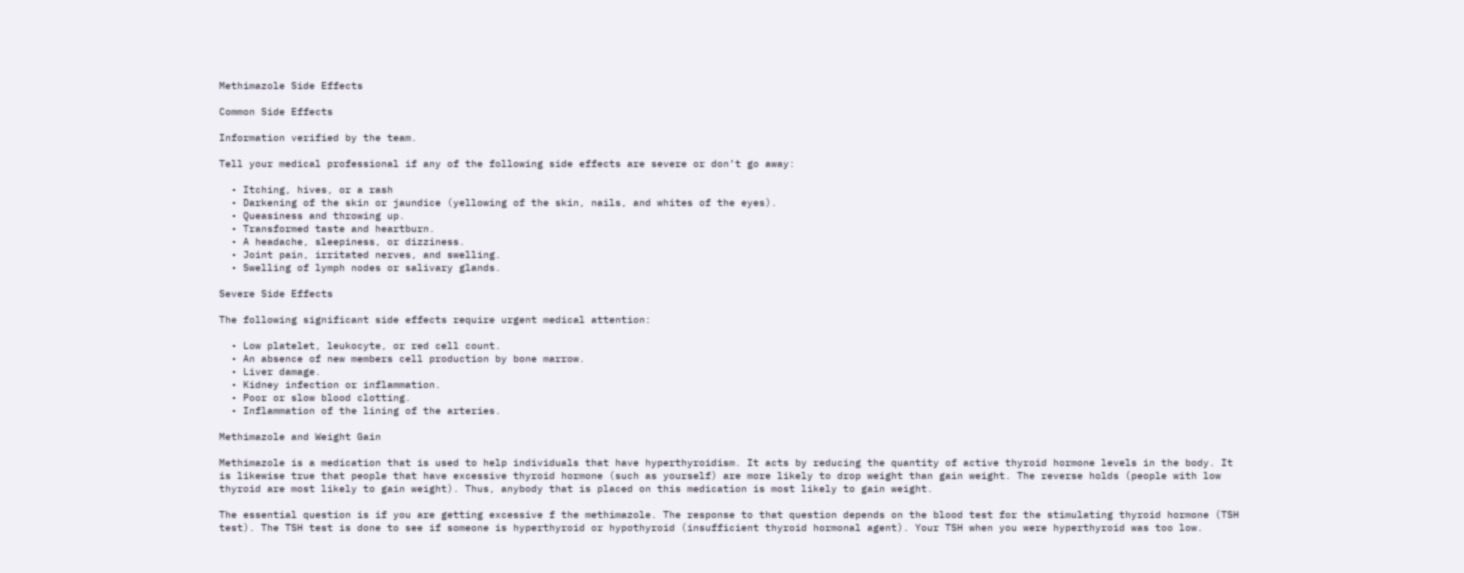Methimazole Side Effects

Common Side Effects

Information verified by the team.

Tell your medical professional if any of the following side effects are severe or don’t go away:

  • Itching, hives, or a rash
  • Darkening of the skin or jaundice (yellowing of the skin, nails, and whites of the eyes).
  • Queasiness and throwing up.
  • Transformed taste and heartburn.
  • A headache, sleepiness, or dizziness.
  • Joint pain, irritated nerves, and swelling.
  • Swelling of lymph nodes or salivary glands.

Severe Side Effects

The following significant side effects require urgent medical attention:

  • Low platelet, leukocyte, or red cell count.
  • An absence of new members cell production by bone marrow.
  • Liver damage.
  • Kidney infection or inflammation.
  • Poor or slow blood clotting.
  • Inflammation of the lining of the arteries.

Methimazole and Weight Gain

Methimazole is a medication that is used to help individuals that have hyperthyroidism. It acts by reducing the quantity of active thyroid hormone levels in the body. It is likewise true that people that have excessive thyroid hormone (such as yourself) are more likely to drop weight than gain weight. The reverse holds (people with low thyroid are most likely to gain weight). Thus, anybody that is placed on this medication is most likely to gain weight.

The essential question is if you are getting excessive f the methimazole. The response to that question depends on the blood test for the stimulating thyroid hormone (TSH test). The TSH test is done to see if someone is hyperthyroid or hypothyroid (insufficient thyroid hormonal agent). Your TSH when you were hyperthyroid was too low.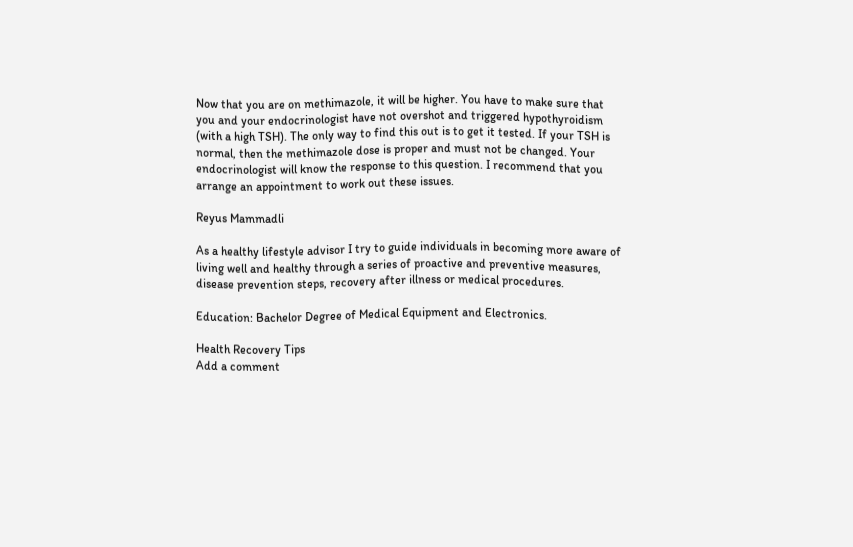Now that you are on methimazole, it will be higher. You have to make sure that you and your endocrinologist have not overshot and triggered hypothyroidism (with a high TSH). The only way to find this out is to get it tested. If your TSH is normal, then the methimazole dose is proper and must not be changed. Your endocrinologist will know the response to this question. I recommend that you arrange an appointment to work out these issues.

Reyus Mammadli

As a healthy lifestyle advisor I try to guide individuals in becoming more aware of living well and healthy through a series of proactive and preventive measures, disease prevention steps, recovery after illness or medical procedures.

Education: Bachelor Degree of Medical Equipment and Electronics.

Health Recovery Tips
Add a comment